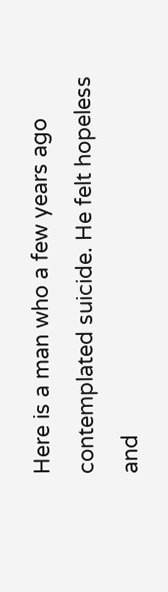Here is a man who a few years ago contemplated suicide. He felt hopeless and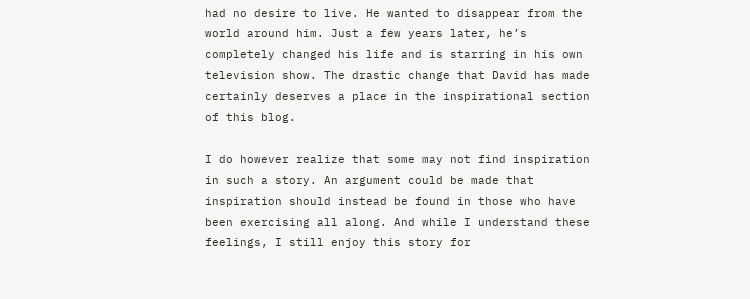had no desire to live. He wanted to disappear from the world around him. Just a few years later, he’s completely changed his life and is starring in his own television show. The drastic change that David has made certainly deserves a place in the inspirational section of this blog.

I do however realize that some may not find inspiration in such a story. An argument could be made that inspiration should instead be found in those who have been exercising all along. And while I understand these feelings, I still enjoy this story for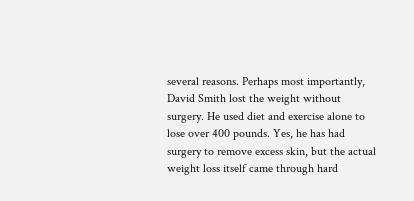several reasons. Perhaps most importantly, David Smith lost the weight without surgery. He used diet and exercise alone to lose over 400 pounds. Yes, he has had surgery to remove excess skin, but the actual weight loss itself came through hard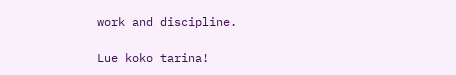work and discipline.

Lue koko tarina!